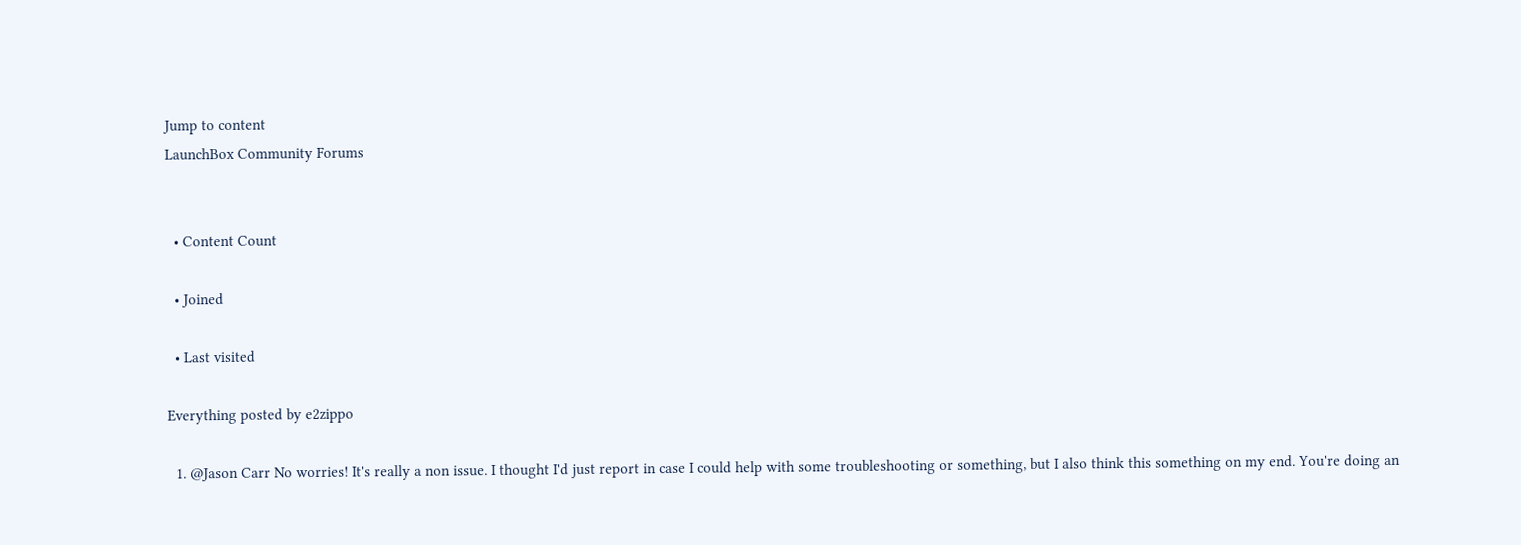Jump to content
LaunchBox Community Forums


  • Content Count

  • Joined

  • Last visited

Everything posted by e2zippo

  1. @Jason Carr No worries! It's really a non issue. I thought I'd just report in case I could help with some troubleshooting or something, but I also think this something on my end. You're doing an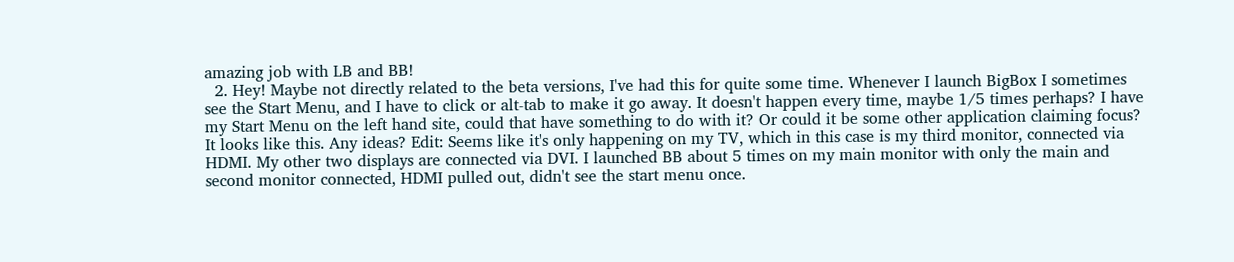amazing job with LB and BB!
  2. Hey! Maybe not directly related to the beta versions, I've had this for quite some time. Whenever I launch BigBox I sometimes see the Start Menu, and I have to click or alt-tab to make it go away. It doesn't happen every time, maybe 1/5 times perhaps? I have my Start Menu on the left hand site, could that have something to do with it? Or could it be some other application claiming focus? It looks like this. Any ideas? Edit: Seems like it's only happening on my TV, which in this case is my third monitor, connected via HDMI. My other two displays are connected via DVI. I launched BB about 5 times on my main monitor with only the main and second monitor connected, HDMI pulled out, didn't see the start menu once.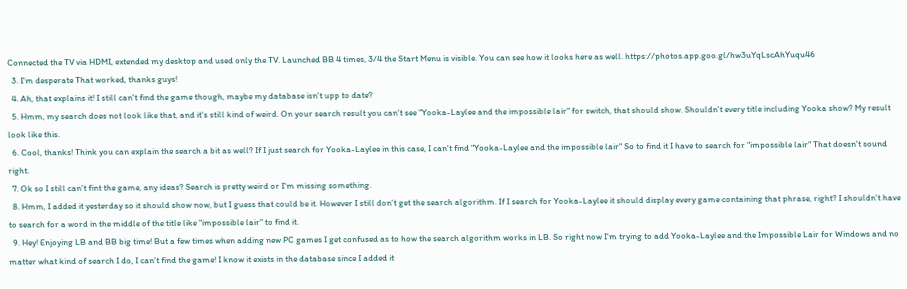Connected the TV via HDMI, extended my desktop and used only the TV. Launched BB 4 times, 3/4 the Start Menu is visible. You can see how it looks here as well. https://photos.app.goo.gl/hw3uYqLscAhYuqu46
  3. I'm desperate That worked, thanks guys!
  4. Ah, that explains it! I still can't find the game though, maybe my database isn't upp to date?
  5. Hmm, my search does not look like that, and it's still kind of weird. On your search result you can't see "Yooka-Laylee and the impossible lair" for switch, that should show. Shouldn't every title including Yooka show? My result look like this.
  6. Cool, thanks! Think you can explain the search a bit as well? If I just search for Yooka-Laylee in this case, I can't find "Yooka-Laylee and the impossible lair" So to find it I have to search for "impossible lair" That doesn't sound right.
  7. Ok so I still can't fint the game, any ideas? Search is pretty weird or I'm missing something.
  8. Hmm, I added it yesterday so it should show now, but I guess that could be it. However I still don't get the search algorithm. If I search for Yooka-Laylee it should display every game containing that phrase, right? I shouldn't have to search for a word in the middle of the title like "impossible lair" to find it.
  9. Hey! Enjoying LB and BB big time! But a few times when adding new PC games I get confused as to how the search algorithm works in LB. So right now I'm trying to add Yooka-Laylee and the Impossible Lair for Windows and no matter what kind of search I do, I can't find the game! I know it exists in the database since I added it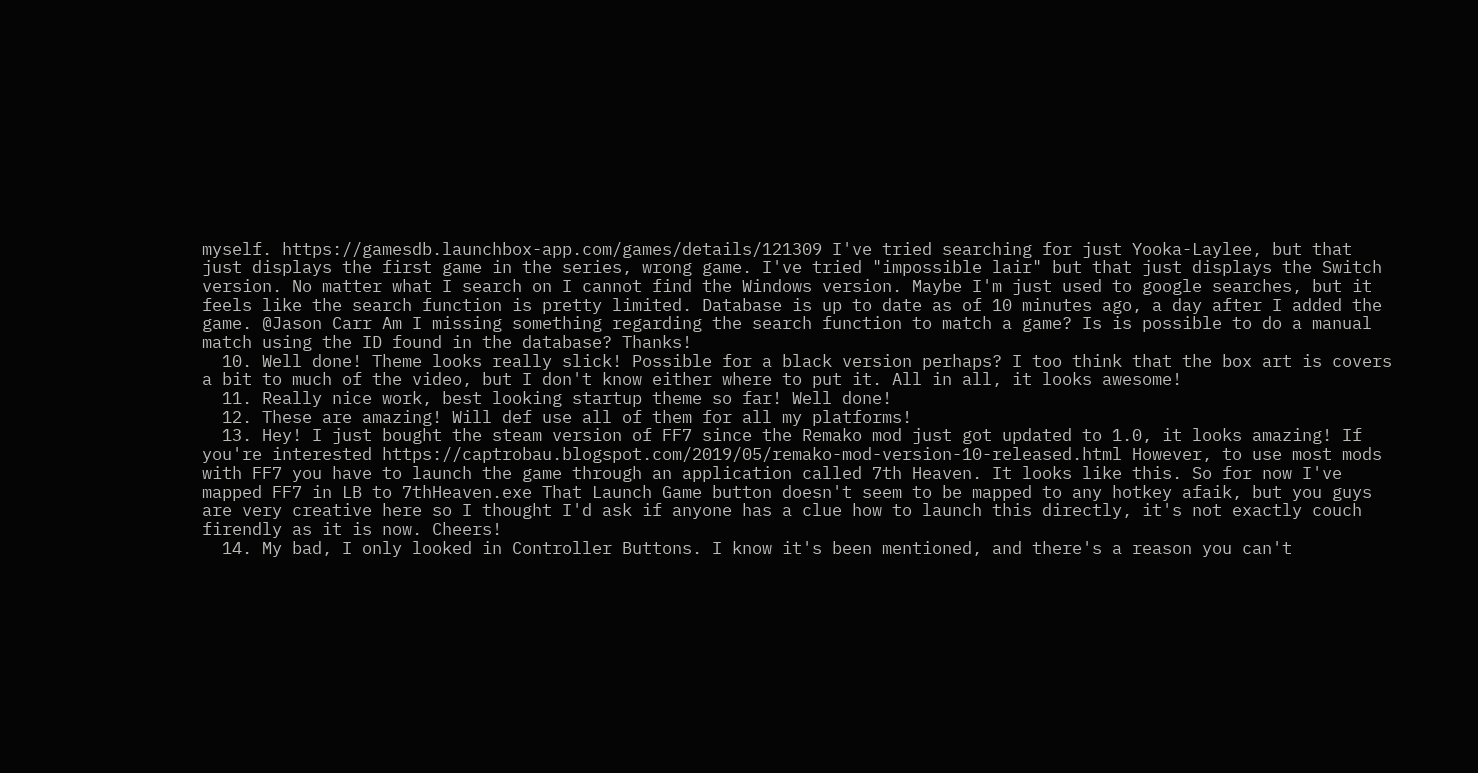myself. https://gamesdb.launchbox-app.com/games/details/121309 I've tried searching for just Yooka-Laylee, but that just displays the first game in the series, wrong game. I've tried "impossible lair" but that just displays the Switch version. No matter what I search on I cannot find the Windows version. Maybe I'm just used to google searches, but it feels like the search function is pretty limited. Database is up to date as of 10 minutes ago, a day after I added the game. @Jason Carr Am I missing something regarding the search function to match a game? Is is possible to do a manual match using the ID found in the database? Thanks!
  10. Well done! Theme looks really slick! Possible for a black version perhaps? I too think that the box art is covers a bit to much of the video, but I don't know either where to put it. All in all, it looks awesome!
  11. Really nice work, best looking startup theme so far! Well done!
  12. These are amazing! Will def use all of them for all my platforms!
  13. Hey! I just bought the steam version of FF7 since the Remako mod just got updated to 1.0, it looks amazing! If you're interested https://captrobau.blogspot.com/2019/05/remako-mod-version-10-released.html However, to use most mods with FF7 you have to launch the game through an application called 7th Heaven. It looks like this. So for now I've mapped FF7 in LB to 7thHeaven.exe That Launch Game button doesn't seem to be mapped to any hotkey afaik, but you guys are very creative here so I thought I'd ask if anyone has a clue how to launch this directly, it's not exactly couch firendly as it is now. Cheers!
  14. My bad, I only looked in Controller Buttons. I know it's been mentioned, and there's a reason you can't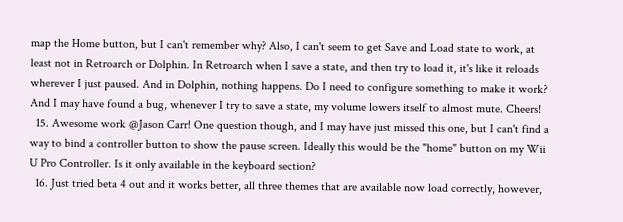map the Home button, but I can't remember why? Also, I can't seem to get Save and Load state to work, at least not in Retroarch or Dolphin. In Retroarch when I save a state, and then try to load it, it's like it reloads wherever I just paused. And in Dolphin, nothing happens. Do I need to configure something to make it work? And I may have found a bug, whenever I try to save a state, my volume lowers itself to almost mute. Cheers!
  15. Awesome work @Jason Carr! One question though, and I may have just missed this one, but I can't find a way to bind a controller button to show the pause screen. Ideally this would be the "home" button on my Wii U Pro Controller. Is it only available in the keyboard section?
  16. Just tried beta 4 out and it works better, all three themes that are available now load correctly, however,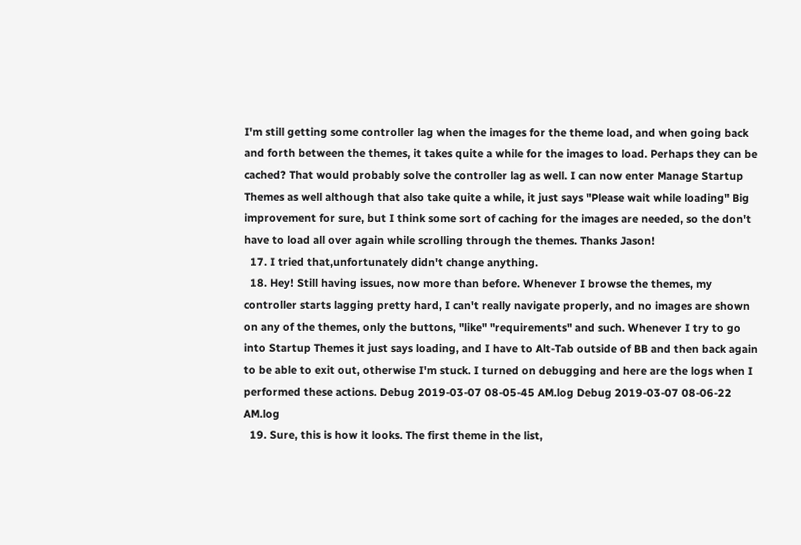I'm still getting some controller lag when the images for the theme load, and when going back and forth between the themes, it takes quite a while for the images to load. Perhaps they can be cached? That would probably solve the controller lag as well. I can now enter Manage Startup Themes as well although that also take quite a while, it just says "Please wait while loading" Big improvement for sure, but I think some sort of caching for the images are needed, so the don't have to load all over again while scrolling through the themes. Thanks Jason!
  17. I tried that,unfortunately didn't change anything.
  18. Hey! Still having issues, now more than before. Whenever I browse the themes, my controller starts lagging pretty hard, I can't really navigate properly, and no images are shown on any of the themes, only the buttons, "like" "requirements" and such. Whenever I try to go into Startup Themes it just says loading, and I have to Alt-Tab outside of BB and then back again to be able to exit out, otherwise I'm stuck. I turned on debugging and here are the logs when I performed these actions. Debug 2019-03-07 08-05-45 AM.log Debug 2019-03-07 08-06-22 AM.log
  19. Sure, this is how it looks. The first theme in the list,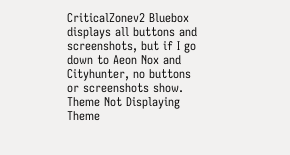CriticalZonev2 Bluebox displays all buttons and screenshots, but if I go down to Aeon Nox and Cityhunter, no buttons or screenshots show. Theme Not Displaying Theme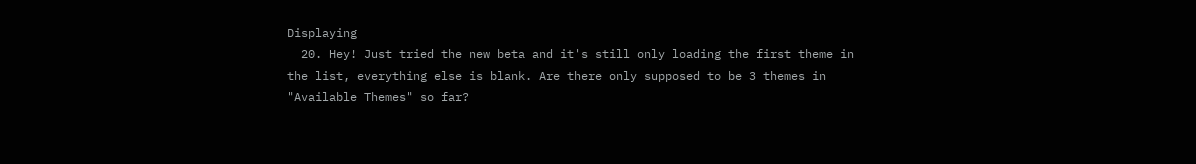Displaying
  20. Hey! Just tried the new beta and it's still only loading the first theme in the list, everything else is blank. Are there only supposed to be 3 themes in "Available Themes" so far?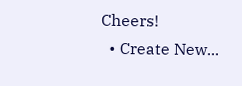Cheers!
  • Create New...